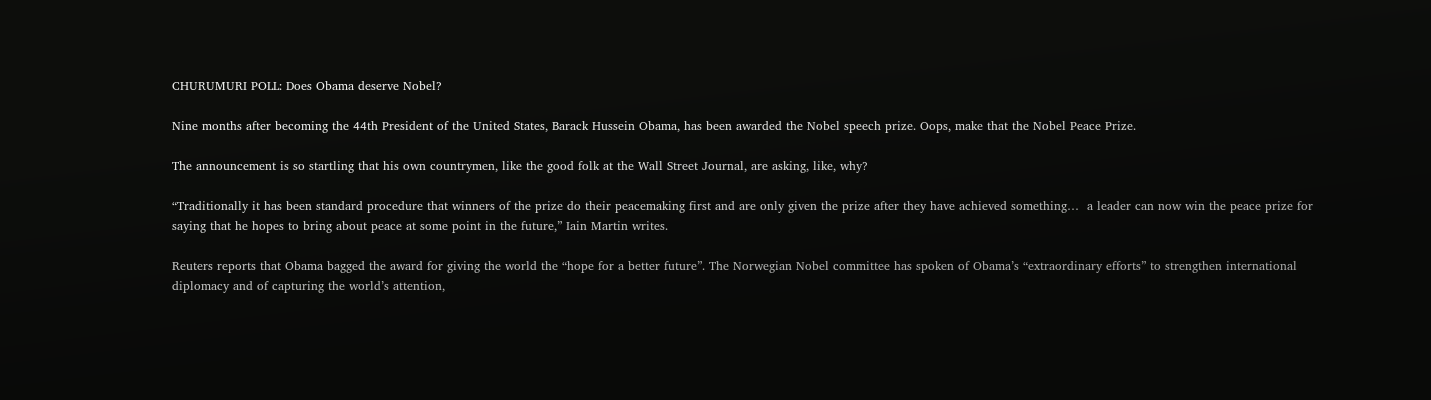CHURUMURI POLL: Does Obama deserve Nobel?

Nine months after becoming the 44th President of the United States, Barack Hussein Obama, has been awarded the Nobel speech prize. Oops, make that the Nobel Peace Prize.

The announcement is so startling that his own countrymen, like the good folk at the Wall Street Journal, are asking, like, why?

“Traditionally it has been standard procedure that winners of the prize do their peacemaking first and are only given the prize after they have achieved something…  a leader can now win the peace prize for saying that he hopes to bring about peace at some point in the future,” Iain Martin writes.

Reuters reports that Obama bagged the award for giving the world the “hope for a better future”. The Norwegian Nobel committee has spoken of Obama’s “extraordinary efforts” to strengthen international diplomacy and of capturing the world’s attention,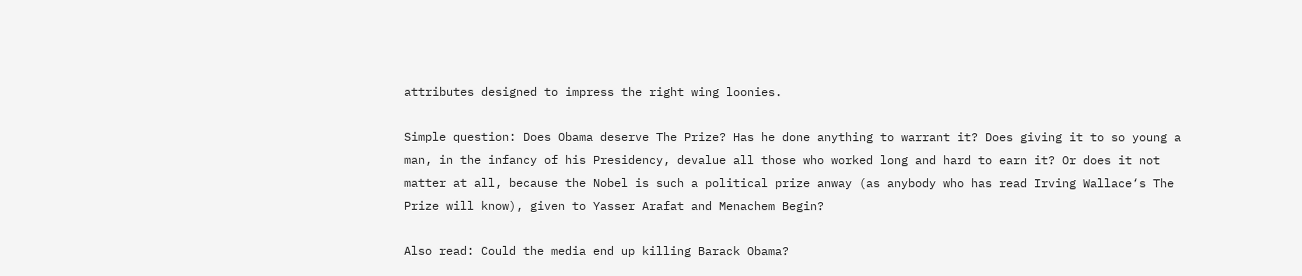attributes designed to impress the right wing loonies.

Simple question: Does Obama deserve The Prize? Has he done anything to warrant it? Does giving it to so young a man, in the infancy of his Presidency, devalue all those who worked long and hard to earn it? Or does it not matter at all, because the Nobel is such a political prize anway (as anybody who has read Irving Wallace‘s The Prize will know), given to Yasser Arafat and Menachem Begin?

Also read: Could the media end up killing Barack Obama?